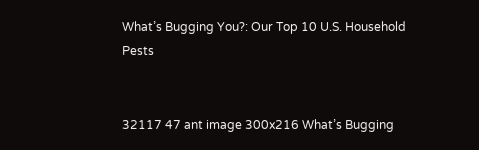What’s Bugging You?: Our Top 10 U.S. Household Pests


32117 47 ant image 300x216 What’s Bugging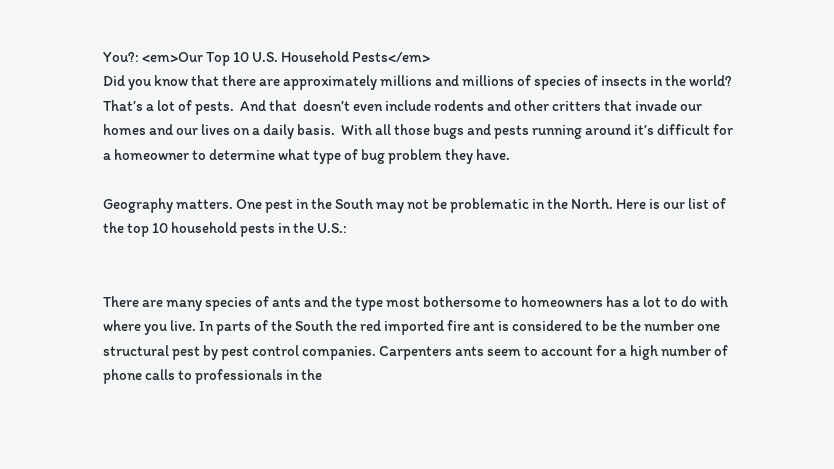You?: <em>Our Top 10 U.S. Household Pests</em>
Did you know that there are approximately millions and millions of species of insects in the world?  That’s a lot of pests.  And that  doesn’t even include rodents and other critters that invade our homes and our lives on a daily basis.  With all those bugs and pests running around it’s difficult for a homeowner to determine what type of bug problem they have.

Geography matters. One pest in the South may not be problematic in the North. Here is our list of the top 10 household pests in the U.S.:


There are many species of ants and the type most bothersome to homeowners has a lot to do with where you live. In parts of the South the red imported fire ant is considered to be the number one structural pest by pest control companies. Carpenters ants seem to account for a high number of phone calls to professionals in the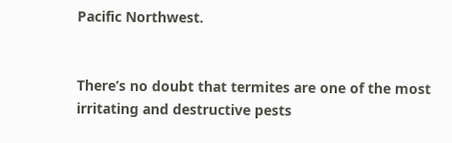Pacific Northwest.


There’s no doubt that termites are one of the most irritating and destructive pests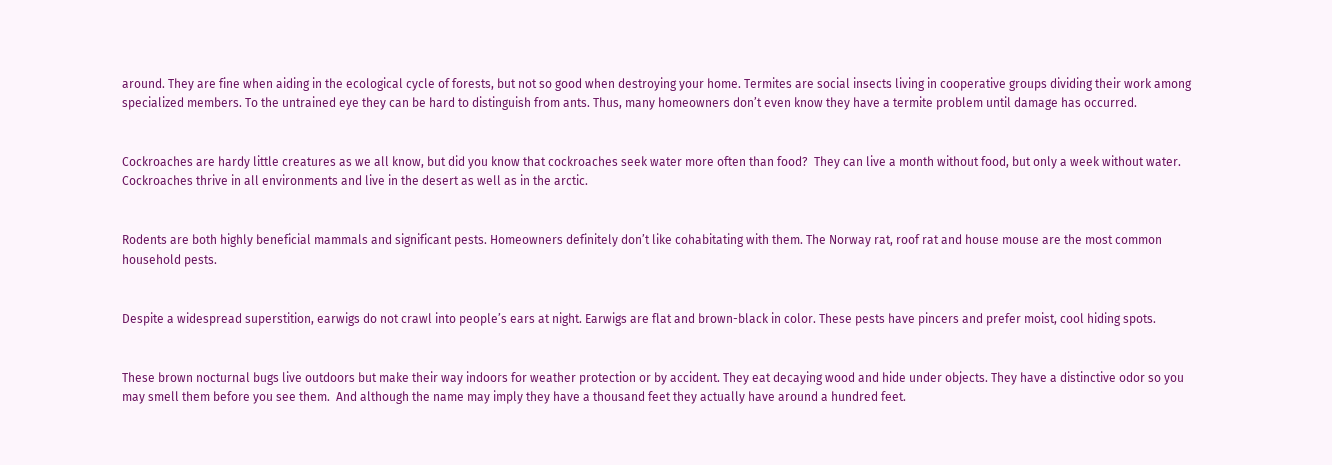around. They are fine when aiding in the ecological cycle of forests, but not so good when destroying your home. Termites are social insects living in cooperative groups dividing their work among specialized members. To the untrained eye they can be hard to distinguish from ants. Thus, many homeowners don’t even know they have a termite problem until damage has occurred.


Cockroaches are hardy little creatures as we all know, but did you know that cockroaches seek water more often than food?  They can live a month without food, but only a week without water.  Cockroaches thrive in all environments and live in the desert as well as in the arctic.


Rodents are both highly beneficial mammals and significant pests. Homeowners definitely don’t like cohabitating with them. The Norway rat, roof rat and house mouse are the most common household pests.


Despite a widespread superstition, earwigs do not crawl into people’s ears at night. Earwigs are flat and brown-black in color. These pests have pincers and prefer moist, cool hiding spots.


These brown nocturnal bugs live outdoors but make their way indoors for weather protection or by accident. They eat decaying wood and hide under objects. They have a distinctive odor so you may smell them before you see them.  And although the name may imply they have a thousand feet they actually have around a hundred feet.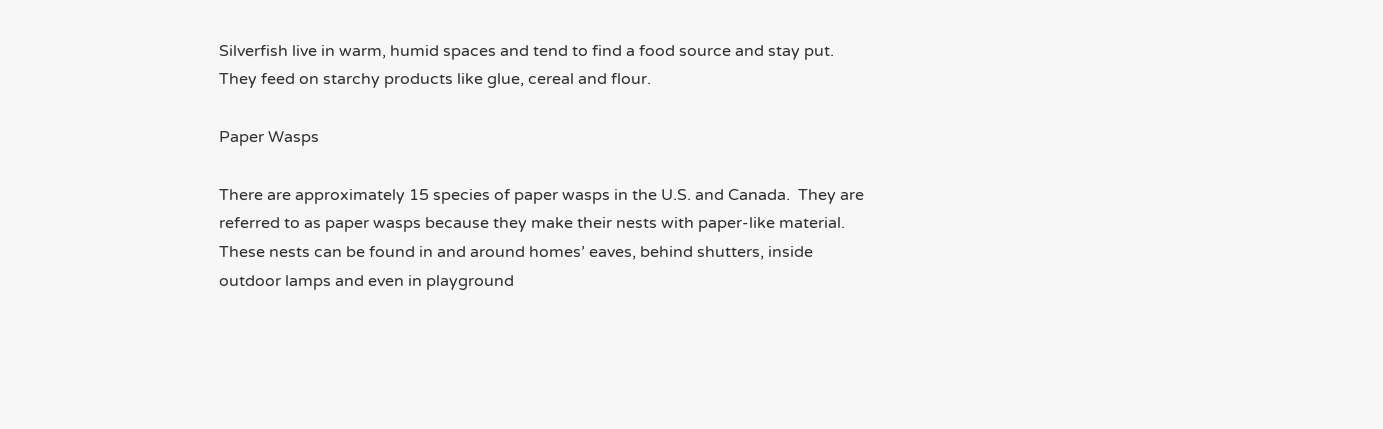Silverfish live in warm, humid spaces and tend to find a food source and stay put.  They feed on starchy products like glue, cereal and flour.

Paper Wasps

There are approximately 15 species of paper wasps in the U.S. and Canada.  They are referred to as paper wasps because they make their nests with paper-like material. These nests can be found in and around homes’ eaves, behind shutters, inside outdoor lamps and even in playground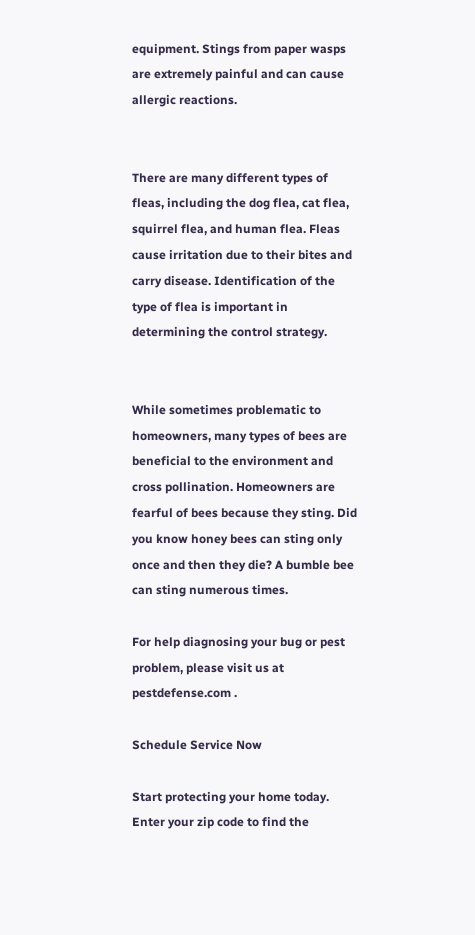equipment. Stings from paper wasps are extremely painful and can cause allergic reactions.


There are many different types of fleas, including the dog flea, cat flea, squirrel flea, and human flea. Fleas cause irritation due to their bites and carry disease. Identification of the type of flea is important in determining the control strategy.


While sometimes problematic to homeowners, many types of bees are beneficial to the environment and cross pollination. Homeowners are fearful of bees because they sting. Did you know honey bees can sting only once and then they die? A bumble bee can sting numerous times.

For help diagnosing your bug or pest problem, please visit us at pestdefense.com .

Schedule Service Now

Start protecting your home today. Enter your zip code to find the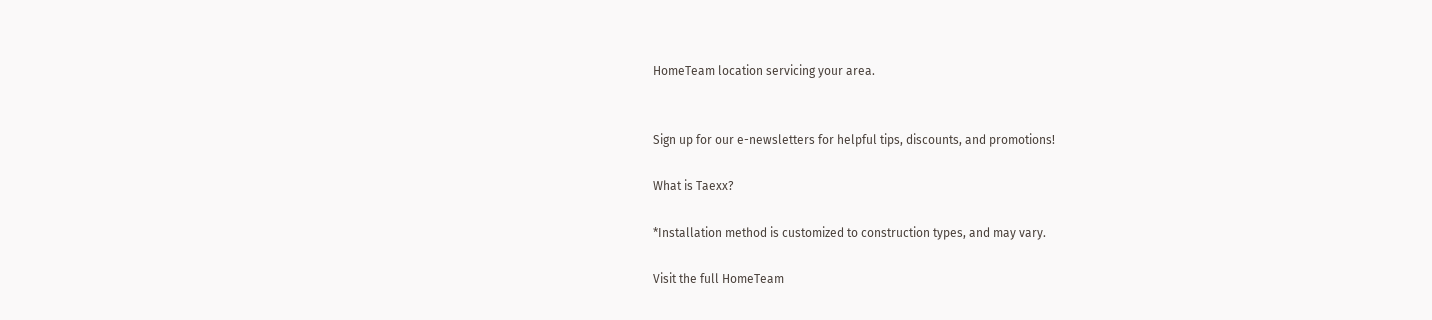HomeTeam location servicing your area.


Sign up for our e-newsletters for helpful tips, discounts, and promotions!

What is Taexx?

*Installation method is customized to construction types, and may vary.

Visit the full HomeTeam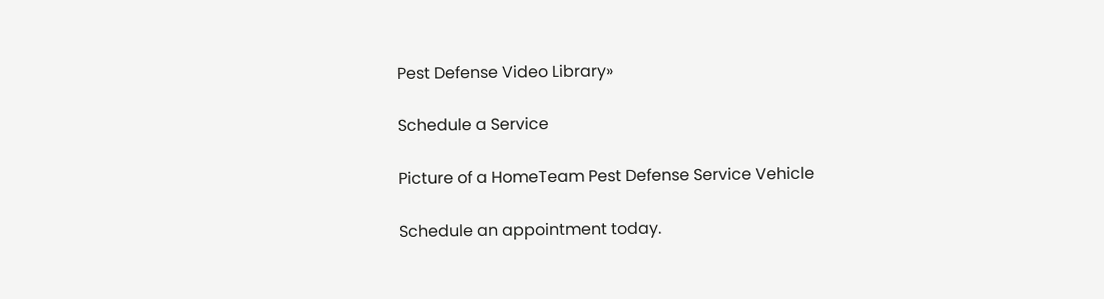Pest Defense Video Library»

Schedule a Service

Picture of a HomeTeam Pest Defense Service Vehicle

Schedule an appointment today.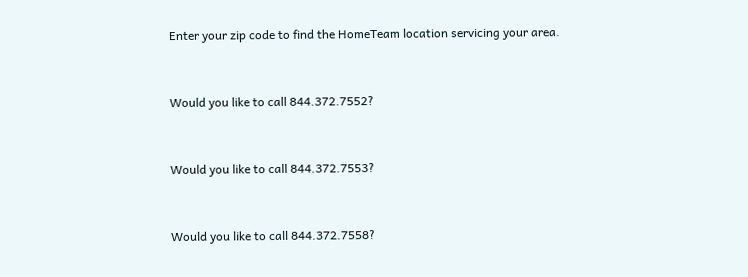Enter your zip code to find the HomeTeam location servicing your area.


Would you like to call 844.372.7552?


Would you like to call 844.372.7553?


Would you like to call 844.372.7558?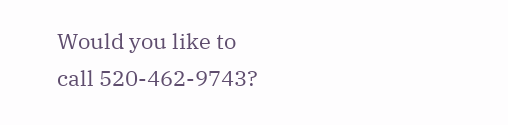Would you like to call 520-462-9743?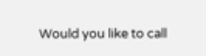Would you like to call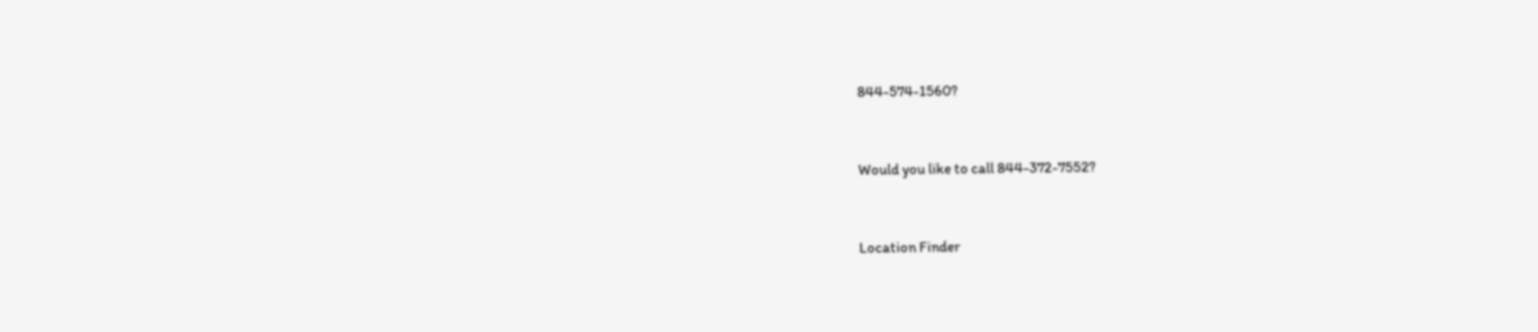844-574-1560?


Would you like to call 844-372-7552?


Location Finder